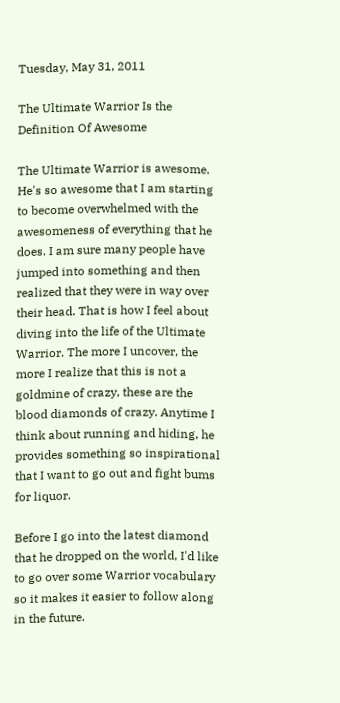Tuesday, May 31, 2011

The Ultimate Warrior Is the Definition Of Awesome

The Ultimate Warrior is awesome. He's so awesome that I am starting to become overwhelmed with the awesomeness of everything that he does. I am sure many people have jumped into something and then realized that they were in way over their head. That is how I feel about diving into the life of the Ultimate Warrior. The more I uncover, the more I realize that this is not a goldmine of crazy, these are the blood diamonds of crazy. Anytime I think about running and hiding, he provides something so inspirational that I want to go out and fight bums for liquor.

Before I go into the latest diamond that he dropped on the world, I'd like to go over some Warrior vocabulary so it makes it easier to follow along in the future.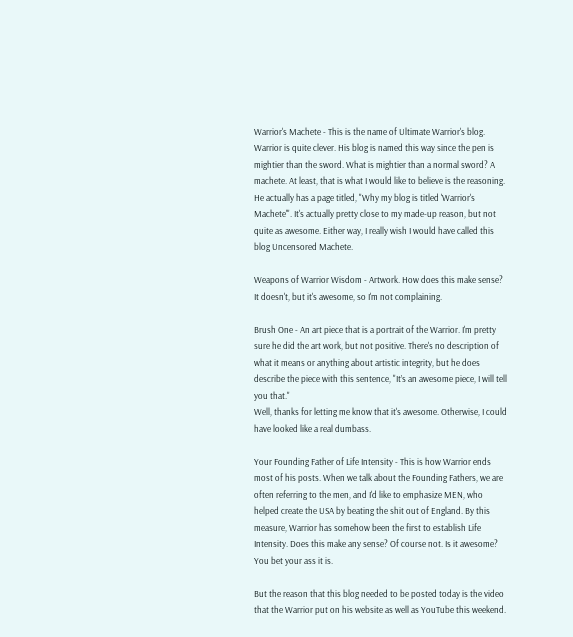Warrior's Machete - This is the name of Ultimate Warrior's blog. Warrior is quite clever. His blog is named this way since the pen is mightier than the sword. What is mightier than a normal sword? A machete. At least, that is what I would like to believe is the reasoning. He actually has a page titled, "Why my blog is titled 'Warrior's Machete'". It's actually pretty close to my made-up reason, but not quite as awesome. Either way, I really wish I would have called this blog Uncensored Machete.

Weapons of Warrior Wisdom - Artwork. How does this make sense? It doesn't, but it's awesome, so I'm not complaining.

Brush One - An art piece that is a portrait of the Warrior. I'm pretty sure he did the art work, but not positive. There's no description of what it means or anything about artistic integrity, but he does describe the piece with this sentence, "It’s an awesome piece, I will tell you that."
Well, thanks for letting me know that it's awesome. Otherwise, I could have looked like a real dumbass.

Your Founding Father of Life Intensity - This is how Warrior ends most of his posts. When we talk about the Founding Fathers, we are often referring to the men, and I'd like to emphasize MEN, who helped create the USA by beating the shit out of England. By this measure, Warrior has somehow been the first to establish Life Intensity. Does this make any sense? Of course not. Is it awesome? You bet your ass it is.

But the reason that this blog needed to be posted today is the video that the Warrior put on his website as well as YouTube this weekend.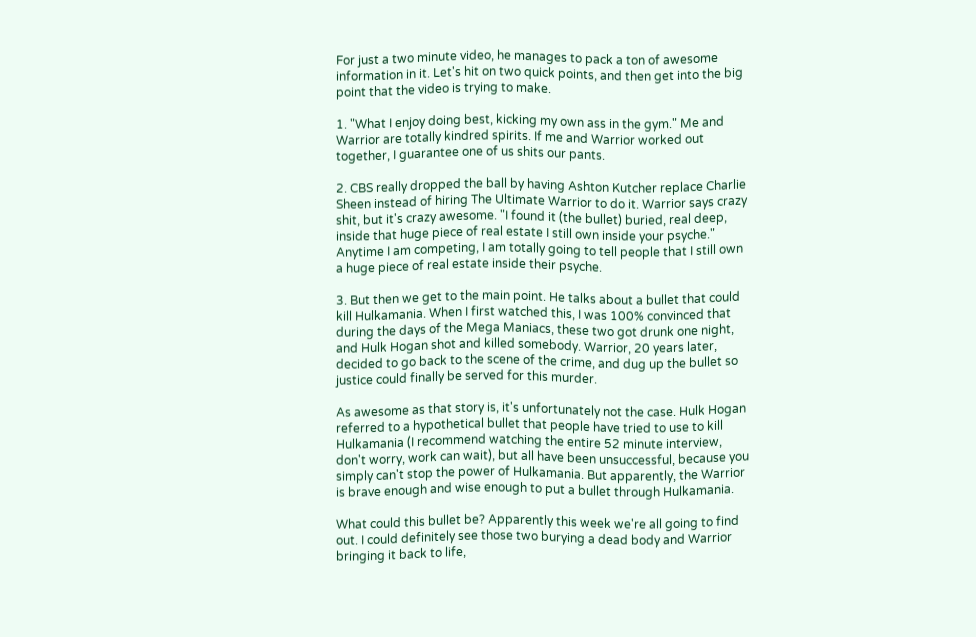For just a two minute video, he manages to pack a ton of awesome information in it. Let's hit on two quick points, and then get into the big point that the video is trying to make.

1. "What I enjoy doing best, kicking my own ass in the gym." Me and Warrior are totally kindred spirits. If me and Warrior worked out together, I guarantee one of us shits our pants.

2. CBS really dropped the ball by having Ashton Kutcher replace Charlie Sheen instead of hiring The Ultimate Warrior to do it. Warrior says crazy shit, but it's crazy awesome. "I found it (the bullet) buried, real deep, inside that huge piece of real estate I still own inside your psyche." Anytime I am competing, I am totally going to tell people that I still own a huge piece of real estate inside their psyche.

3. But then we get to the main point. He talks about a bullet that could kill Hulkamania. When I first watched this, I was 100% convinced that during the days of the Mega Maniacs, these two got drunk one night, and Hulk Hogan shot and killed somebody. Warrior, 20 years later, decided to go back to the scene of the crime, and dug up the bullet so justice could finally be served for this murder.

As awesome as that story is, it's unfortunately not the case. Hulk Hogan referred to a hypothetical bullet that people have tried to use to kill Hulkamania (I recommend watching the entire 52 minute interview, don't worry, work can wait), but all have been unsuccessful, because you simply can't stop the power of Hulkamania. But apparently, the Warrior is brave enough and wise enough to put a bullet through Hulkamania.

What could this bullet be? Apparently this week we're all going to find out. I could definitely see those two burying a dead body and Warrior bringing it back to life,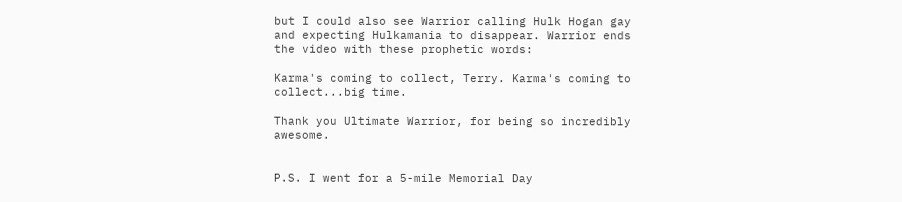but I could also see Warrior calling Hulk Hogan gay and expecting Hulkamania to disappear. Warrior ends the video with these prophetic words:

Karma's coming to collect, Terry. Karma's coming to collect...big time.

Thank you Ultimate Warrior, for being so incredibly awesome.


P.S. I went for a 5-mile Memorial Day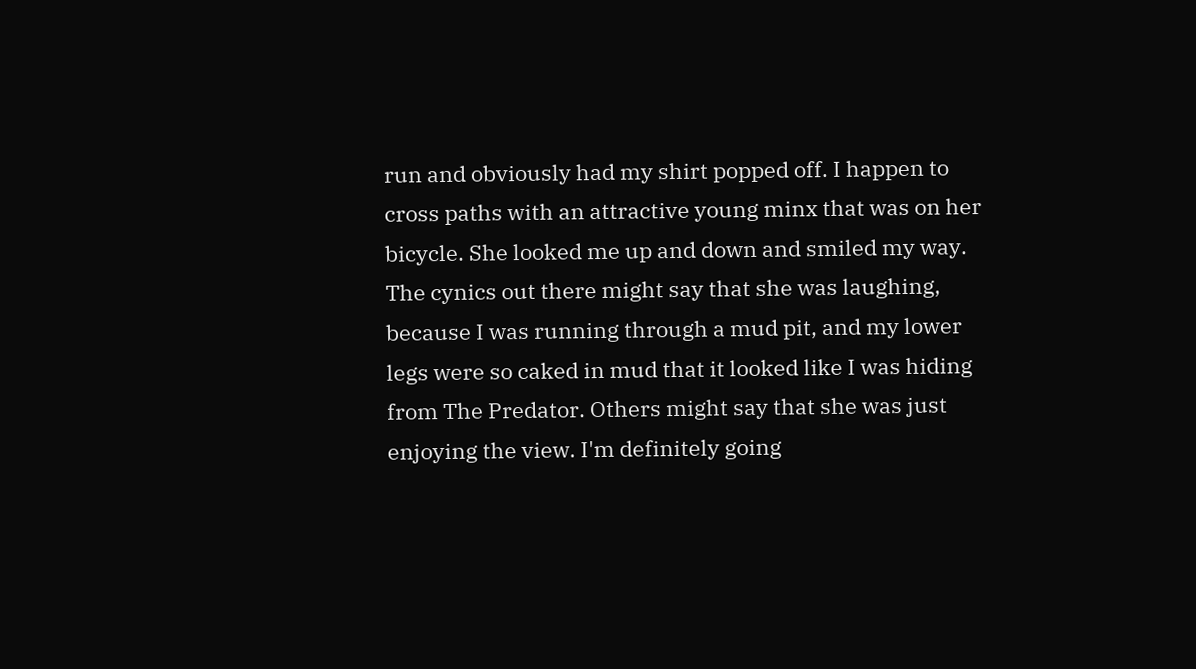run and obviously had my shirt popped off. I happen to cross paths with an attractive young minx that was on her bicycle. She looked me up and down and smiled my way. The cynics out there might say that she was laughing, because I was running through a mud pit, and my lower legs were so caked in mud that it looked like I was hiding from The Predator. Others might say that she was just enjoying the view. I'm definitely going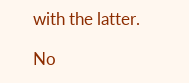with the latter.

No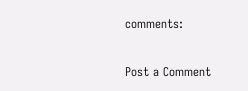comments:

Post a Comment